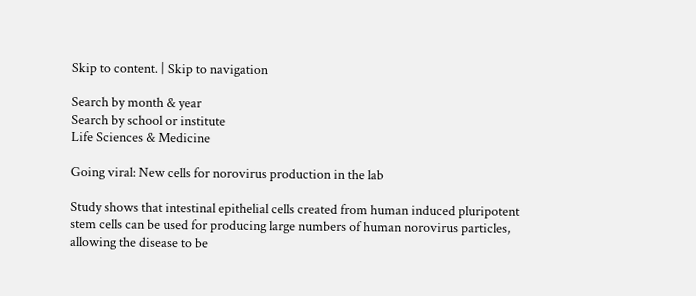Skip to content. | Skip to navigation

Search by month & year
Search by school or institute
Life Sciences & Medicine

Going viral: New cells for norovirus production in the lab

Study shows that intestinal epithelial cells created from human induced pluripotent stem cells can be used for producing large numbers of human norovirus particles, allowing the disease to be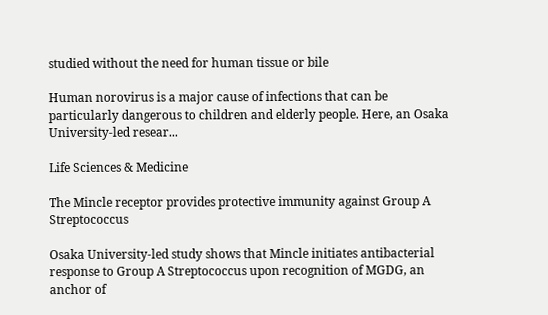studied without the need for human tissue or bile

Human norovirus is a major cause of infections that can be particularly dangerous to children and elderly people. Here, an Osaka University-led resear...

Life Sciences & Medicine

The Mincle receptor provides protective immunity against Group A Streptococcus

Osaka University-led study shows that Mincle initiates antibacterial response to Group A Streptococcus upon recognition of MGDG, an anchor of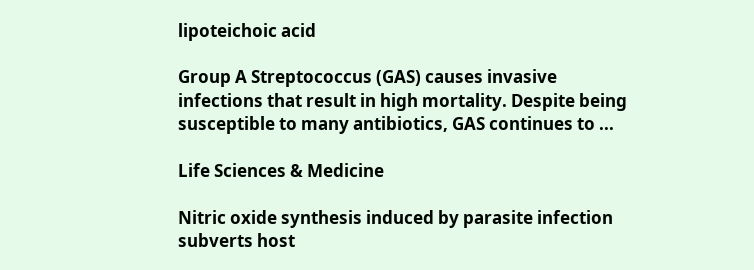lipoteichoic acid

Group A Streptococcus (GAS) causes invasive infections that result in high mortality. Despite being susceptible to many antibiotics, GAS continues to ...

Life Sciences & Medicine

Nitric oxide synthesis induced by parasite infection subverts host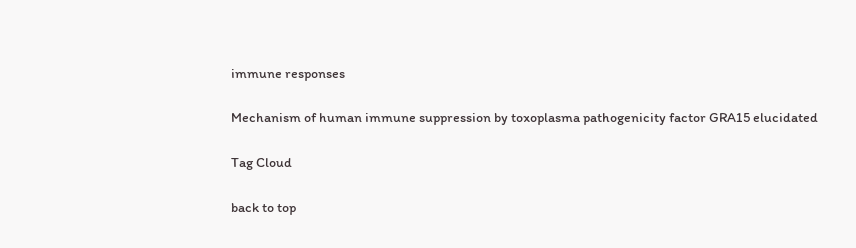immune responses

Mechanism of human immune suppression by toxoplasma pathogenicity factor GRA15 elucidated

Tag Cloud

back to top